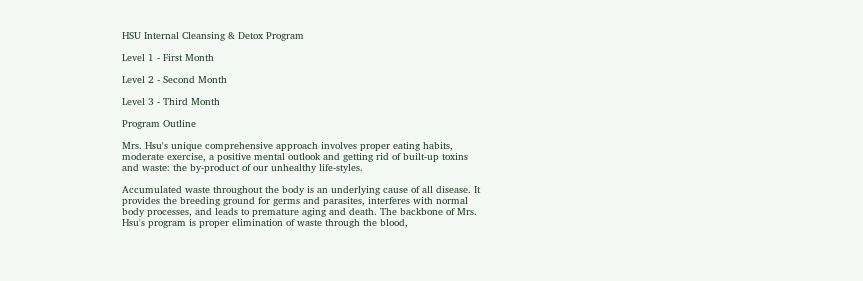HSU Internal Cleansing & Detox Program

Level 1 - First Month

Level 2 - Second Month

Level 3 - Third Month

Program Outline

Mrs. Hsu's unique comprehensive approach involves proper eating habits, moderate exercise, a positive mental outlook and getting rid of built-up toxins and waste: the by-product of our unhealthy life-styles.

Accumulated waste throughout the body is an underlying cause of all disease. It provides the breeding ground for germs and parasites, interferes with normal body processes, and leads to premature aging and death. The backbone of Mrs. Hsu's program is proper elimination of waste through the blood,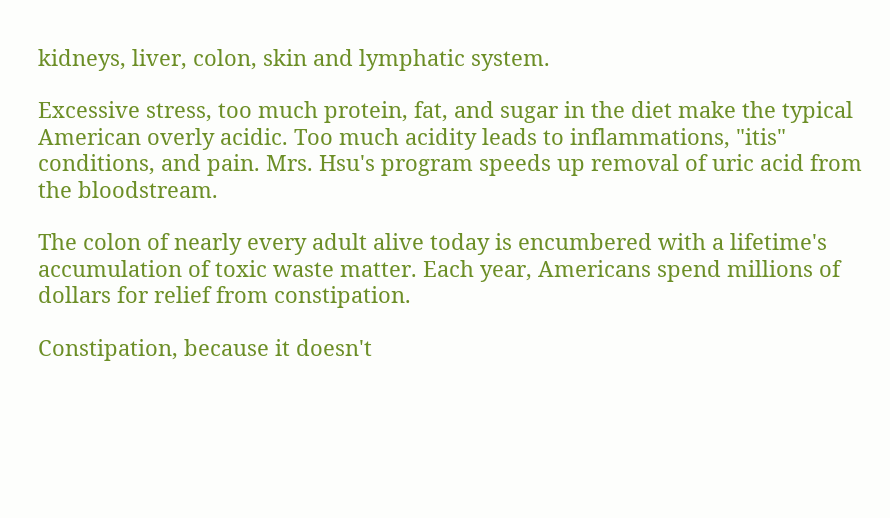kidneys, liver, colon, skin and lymphatic system.

Excessive stress, too much protein, fat, and sugar in the diet make the typical American overly acidic. Too much acidity leads to inflammations, "itis" conditions, and pain. Mrs. Hsu's program speeds up removal of uric acid from the bloodstream.

The colon of nearly every adult alive today is encumbered with a lifetime's accumulation of toxic waste matter. Each year, Americans spend millions of dollars for relief from constipation.

Constipation, because it doesn't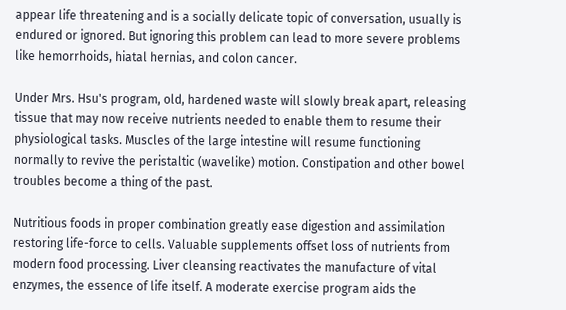appear life threatening and is a socially delicate topic of conversation, usually is endured or ignored. But ignoring this problem can lead to more severe problems like hemorrhoids, hiatal hernias, and colon cancer.

Under Mrs. Hsu's program, old, hardened waste will slowly break apart, releasing tissue that may now receive nutrients needed to enable them to resume their physiological tasks. Muscles of the large intestine will resume functioning normally to revive the peristaltic (wavelike) motion. Constipation and other bowel troubles become a thing of the past.

Nutritious foods in proper combination greatly ease digestion and assimilation restoring life-force to cells. Valuable supplements offset loss of nutrients from modern food processing. Liver cleansing reactivates the manufacture of vital enzymes, the essence of life itself. A moderate exercise program aids the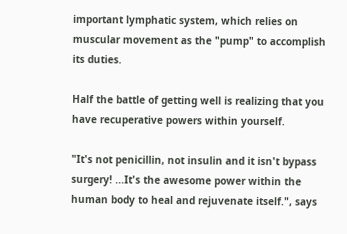important lymphatic system, which relies on muscular movement as the "pump" to accomplish its duties.

Half the battle of getting well is realizing that you have recuperative powers within yourself.

"It's not penicillin, not insulin and it isn't bypass surgery! ...It's the awesome power within the human body to heal and rejuvenate itself.", says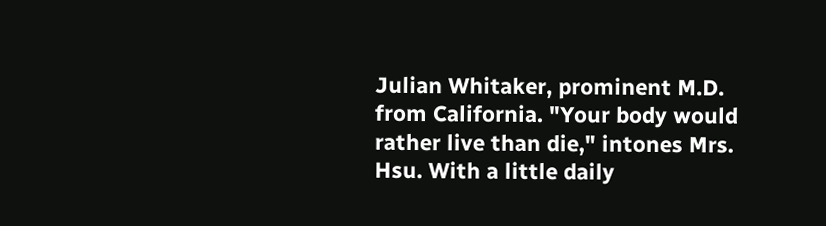Julian Whitaker, prominent M.D. from California. "Your body would rather live than die," intones Mrs. Hsu. With a little daily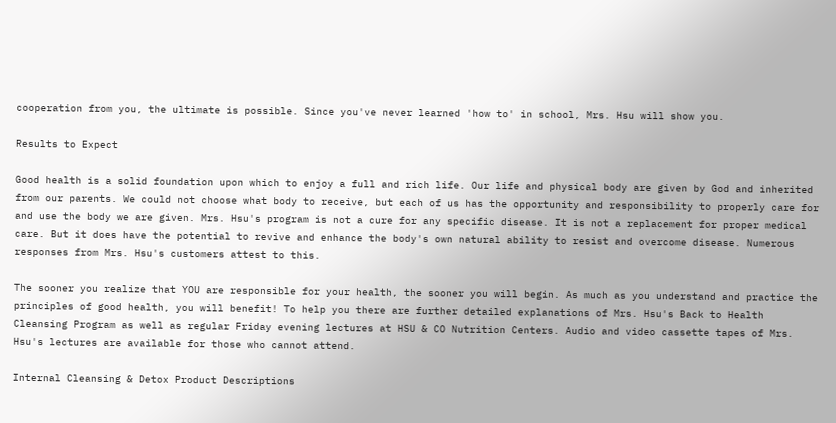cooperation from you, the ultimate is possible. Since you've never learned 'how to' in school, Mrs. Hsu will show you.

Results to Expect

Good health is a solid foundation upon which to enjoy a full and rich life. Our life and physical body are given by God and inherited from our parents. We could not choose what body to receive, but each of us has the opportunity and responsibility to properly care for and use the body we are given. Mrs. Hsu's program is not a cure for any specific disease. It is not a replacement for proper medical care. But it does have the potential to revive and enhance the body's own natural ability to resist and overcome disease. Numerous responses from Mrs. Hsu's customers attest to this.

The sooner you realize that YOU are responsible for your health, the sooner you will begin. As much as you understand and practice the principles of good health, you will benefit! To help you there are further detailed explanations of Mrs. Hsu's Back to Health Cleansing Program as well as regular Friday evening lectures at HSU & CO Nutrition Centers. Audio and video cassette tapes of Mrs. Hsu's lectures are available for those who cannot attend.

Internal Cleansing & Detox Product Descriptions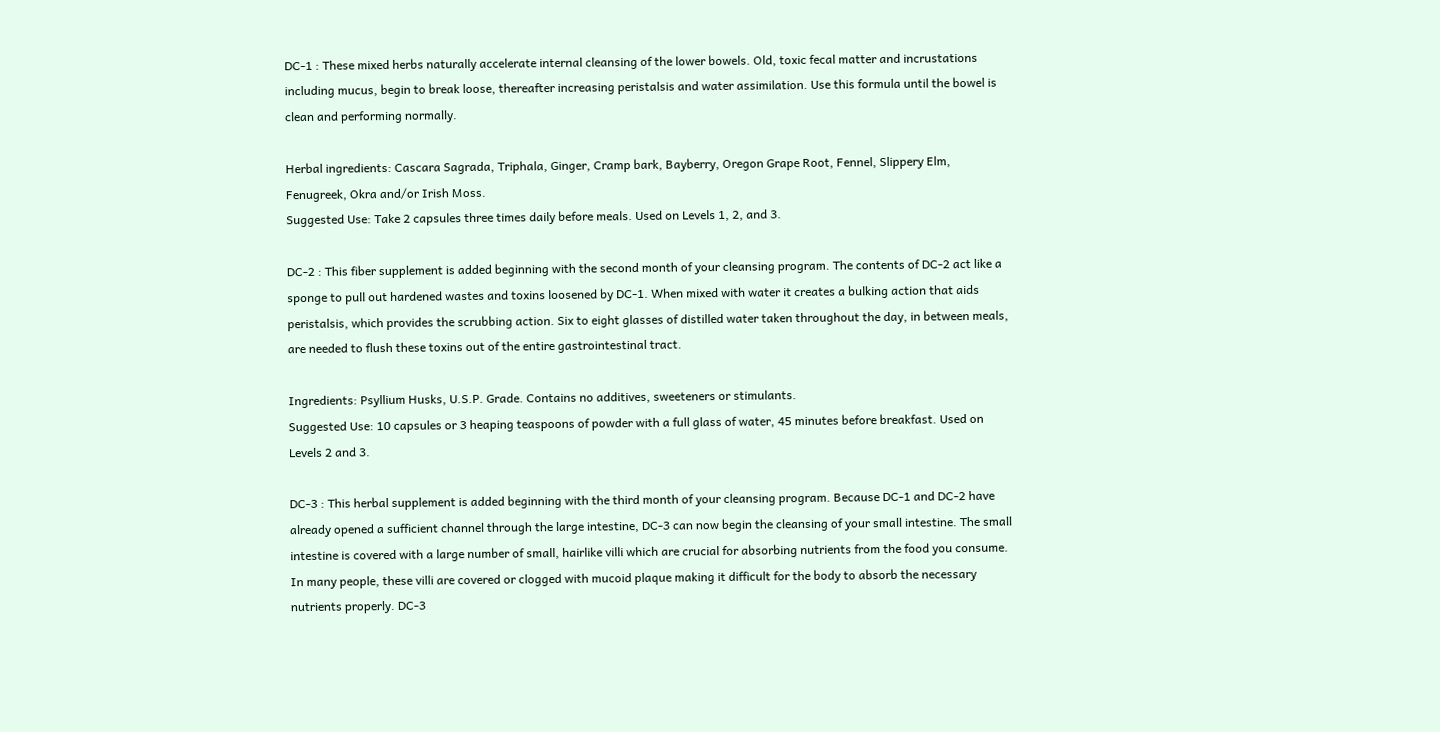DC-1 : These mixed herbs naturally accelerate internal cleansing of the lower bowels. Old, toxic fecal matter and incrustations including mucus, begin to break loose, thereafter increasing peristalsis and water assimilation. Use this formula until the bowel is clean and performing normally.

Herbal ingredients: Cascara Sagrada, Triphala, Ginger, Cramp bark, Bayberry, Oregon Grape Root, Fennel, Slippery Elm, Fenugreek, Okra and/or Irish Moss.
Suggested Use: Take 2 capsules three times daily before meals. Used on Levels 1, 2, and 3.

DC-2 : This fiber supplement is added beginning with the second month of your cleansing program. The contents of DC-2 act like a sponge to pull out hardened wastes and toxins loosened by DC-1. When mixed with water it creates a bulking action that aids peristalsis, which provides the scrubbing action. Six to eight glasses of distilled water taken throughout the day, in between meals, are needed to flush these toxins out of the entire gastrointestinal tract.

Ingredients: Psyllium Husks, U.S.P. Grade. Contains no additives, sweeteners or stimulants.
Suggested Use: 10 capsules or 3 heaping teaspoons of powder with a full glass of water, 45 minutes before breakfast. Used on Levels 2 and 3.

DC-3 : This herbal supplement is added beginning with the third month of your cleansing program. Because DC-1 and DC-2 have already opened a sufficient channel through the large intestine, DC-3 can now begin the cleansing of your small intestine. The small intestine is covered with a large number of small, hairlike villi which are crucial for absorbing nutrients from the food you consume. In many people, these villi are covered or clogged with mucoid plaque making it difficult for the body to absorb the necessary nutrients properly. DC-3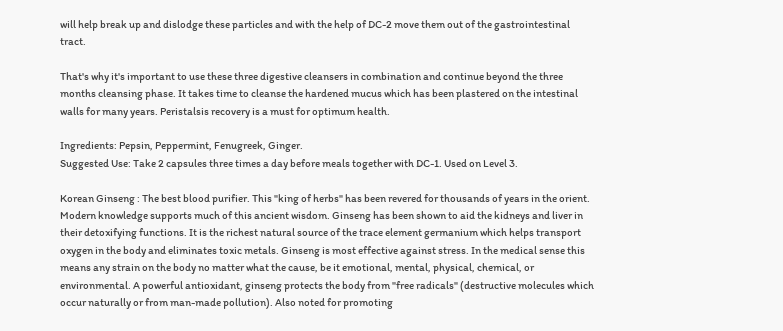will help break up and dislodge these particles and with the help of DC-2 move them out of the gastrointestinal tract.

That's why it's important to use these three digestive cleansers in combination and continue beyond the three months cleansing phase. It takes time to cleanse the hardened mucus which has been plastered on the intestinal walls for many years. Peristalsis recovery is a must for optimum health.

Ingredients: Pepsin, Peppermint, Fenugreek, Ginger.
Suggested Use: Take 2 capsules three times a day before meals together with DC-1. Used on Level 3.

Korean Ginseng : The best blood purifier. This "king of herbs" has been revered for thousands of years in the orient. Modern knowledge supports much of this ancient wisdom. Ginseng has been shown to aid the kidneys and liver in their detoxifying functions. It is the richest natural source of the trace element germanium which helps transport oxygen in the body and eliminates toxic metals. Ginseng is most effective against stress. In the medical sense this means any strain on the body no matter what the cause, be it emotional, mental, physical, chemical, or environmental. A powerful antioxidant, ginseng protects the body from "free radicals" (destructive molecules which occur naturally or from man-made pollution). Also noted for promoting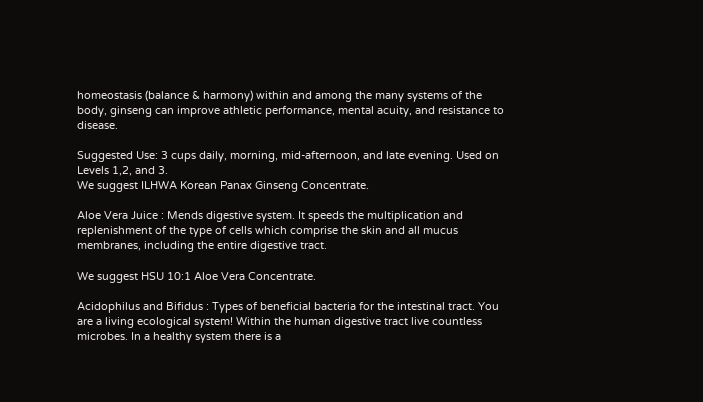homeostasis (balance & harmony) within and among the many systems of the body, ginseng can improve athletic performance, mental acuity, and resistance to disease.

Suggested Use: 3 cups daily, morning, mid-afternoon, and late evening. Used on Levels 1,2, and 3.
We suggest ILHWA Korean Panax Ginseng Concentrate.

Aloe Vera Juice : Mends digestive system. It speeds the multiplication and replenishment of the type of cells which comprise the skin and all mucus membranes, including the entire digestive tract.

We suggest HSU 10:1 Aloe Vera Concentrate.

Acidophilus and Bifidus : Types of beneficial bacteria for the intestinal tract. You are a living ecological system! Within the human digestive tract live countless microbes. In a healthy system there is a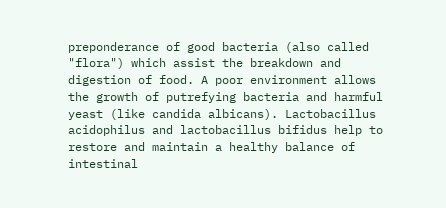preponderance of good bacteria (also called "flora") which assist the breakdown and digestion of food. A poor environment allows the growth of putrefying bacteria and harmful yeast (like candida albicans). Lactobacillus acidophilus and lactobacillus bifidus help to restore and maintain a healthy balance of intestinal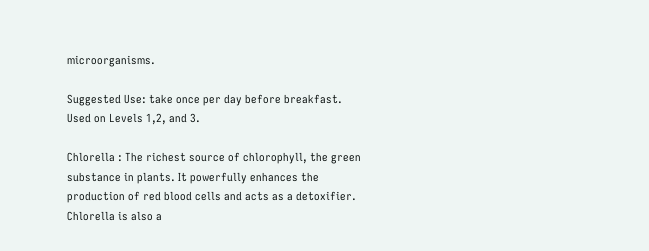microorganisms.

Suggested Use: take once per day before breakfast.
Used on Levels 1,2, and 3.

Chlorella : The richest source of chlorophyll, the green substance in plants. It powerfully enhances the production of red blood cells and acts as a detoxifier. Chlorella is also a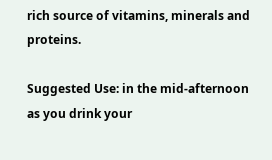rich source of vitamins, minerals and proteins.

Suggested Use: in the mid-afternoon as you drink your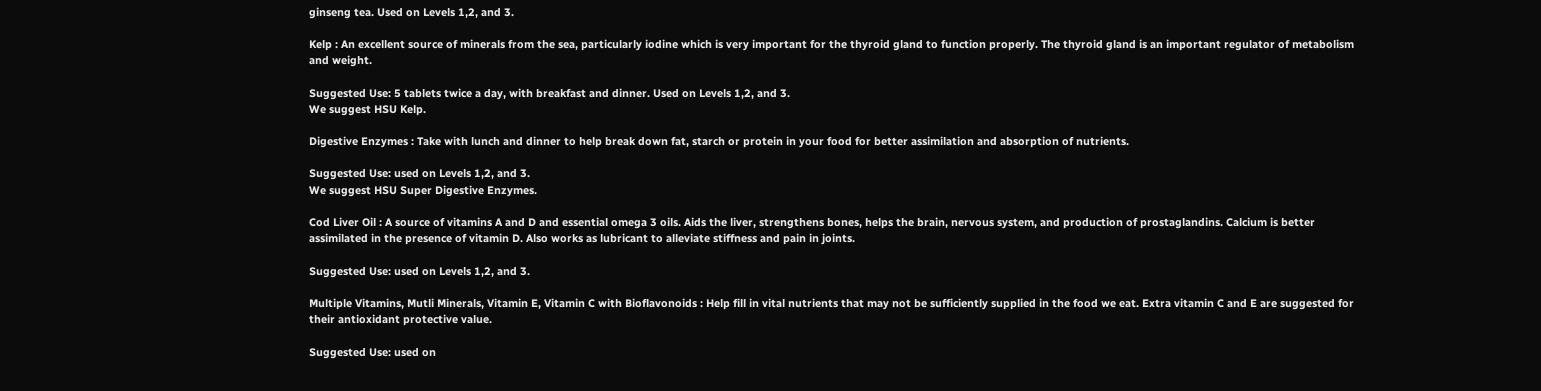ginseng tea. Used on Levels 1,2, and 3.

Kelp : An excellent source of minerals from the sea, particularly iodine which is very important for the thyroid gland to function properly. The thyroid gland is an important regulator of metabolism and weight.

Suggested Use: 5 tablets twice a day, with breakfast and dinner. Used on Levels 1,2, and 3.
We suggest HSU Kelp.

Digestive Enzymes : Take with lunch and dinner to help break down fat, starch or protein in your food for better assimilation and absorption of nutrients.

Suggested Use: used on Levels 1,2, and 3.
We suggest HSU Super Digestive Enzymes.

Cod Liver Oil : A source of vitamins A and D and essential omega 3 oils. Aids the liver, strengthens bones, helps the brain, nervous system, and production of prostaglandins. Calcium is better assimilated in the presence of vitamin D. Also works as lubricant to alleviate stiffness and pain in joints.

Suggested Use: used on Levels 1,2, and 3.

Multiple Vitamins, Mutli Minerals, Vitamin E, Vitamin C with Bioflavonoids : Help fill in vital nutrients that may not be sufficiently supplied in the food we eat. Extra vitamin C and E are suggested for their antioxidant protective value.

Suggested Use: used on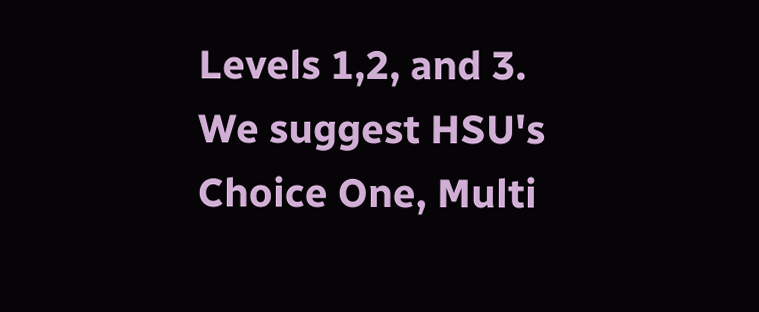Levels 1,2, and 3.
We suggest HSU's Choice One, Multi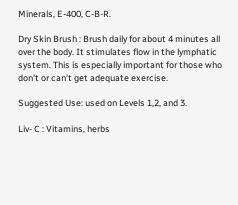Minerals, E-400, C-B-R.

Dry Skin Brush : Brush daily for about 4 minutes all over the body. It stimulates flow in the lymphatic system. This is especially important for those who don't or can't get adequate exercise.

Suggested Use: used on Levels 1,2, and 3.

Liv- C : Vitamins, herbs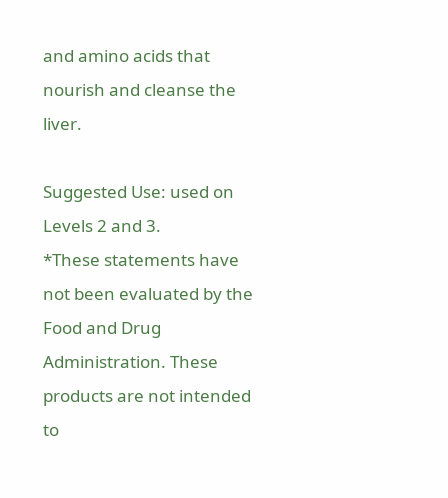and amino acids that nourish and cleanse the liver.

Suggested Use: used on Levels 2 and 3.
*These statements have not been evaluated by the Food and Drug Administration. These products are not intended to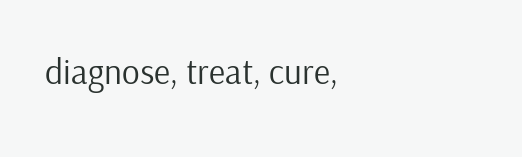diagnose, treat, cure,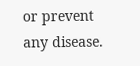or prevent any disease.